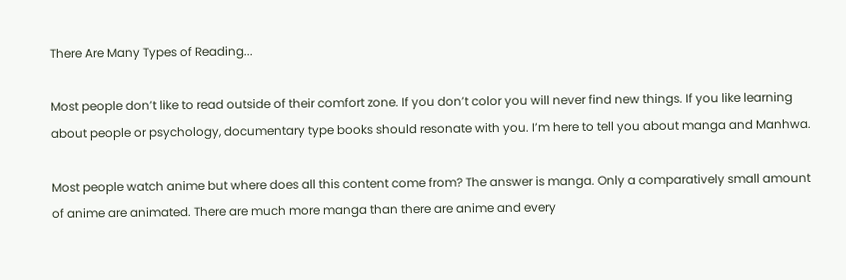There Are Many Types of Reading...

Most people don’t like to read outside of their comfort zone. If you don’t color you will never find new things. If you like learning about people or psychology, documentary type books should resonate with you. I’m here to tell you about manga and Manhwa.

Most people watch anime but where does all this content come from? The answer is manga. Only a comparatively small amount of anime are animated. There are much more manga than there are anime and every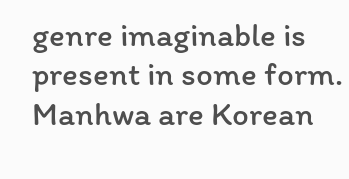genre imaginable is present in some form. Manhwa are Korean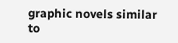graphic novels similar to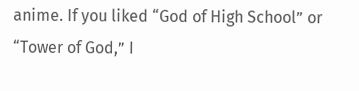anime. If you liked “God of High School” or “Tower of God,” I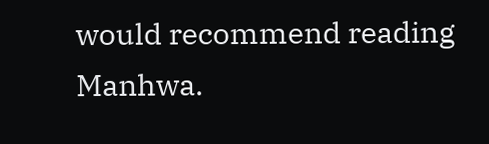would recommend reading Manhwa.